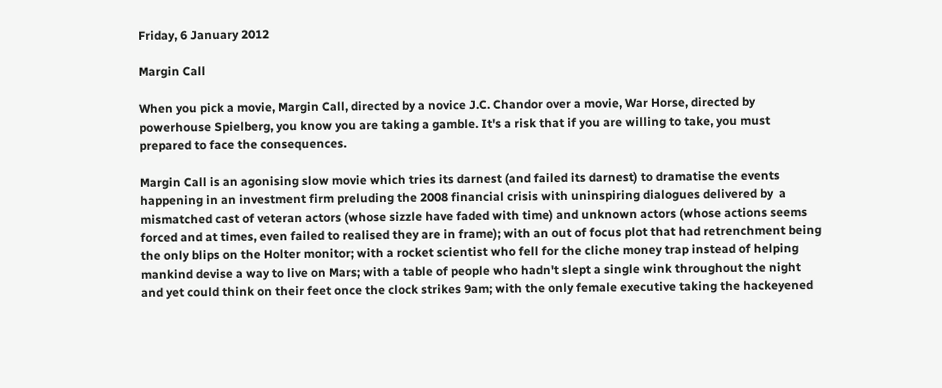Friday, 6 January 2012

Margin Call

When you pick a movie, Margin Call, directed by a novice J.C. Chandor over a movie, War Horse, directed by powerhouse Spielberg, you know you are taking a gamble. It's a risk that if you are willing to take, you must prepared to face the consequences.

Margin Call is an agonising slow movie which tries its darnest (and failed its darnest) to dramatise the events happening in an investment firm preluding the 2008 financial crisis with uninspiring dialogues delivered by  a mismatched cast of veteran actors (whose sizzle have faded with time) and unknown actors (whose actions seems forced and at times, even failed to realised they are in frame); with an out of focus plot that had retrenchment being the only blips on the Holter monitor; with a rocket scientist who fell for the cliche money trap instead of helping mankind devise a way to live on Mars; with a table of people who hadn't slept a single wink throughout the night and yet could think on their feet once the clock strikes 9am; with the only female executive taking the hackeyened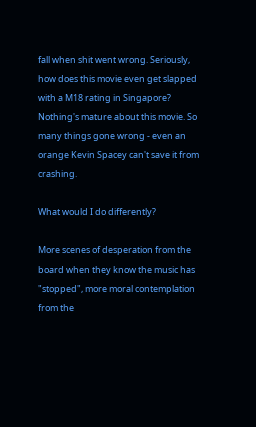fall when shit went wrong. Seriously, how does this movie even get slapped with a M18 rating in Singapore? Nothing's mature about this movie. So many things gone wrong - even an orange Kevin Spacey can't save it from crashing.

What would I do differently?

More scenes of desperation from the board when they know the music has "stopped", more moral contemplation from the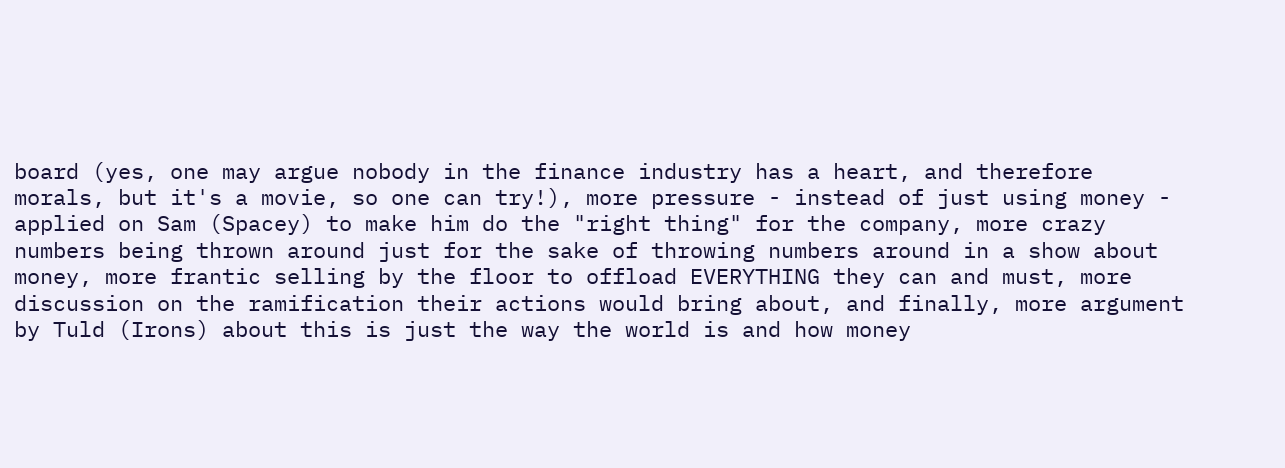board (yes, one may argue nobody in the finance industry has a heart, and therefore morals, but it's a movie, so one can try!), more pressure - instead of just using money - applied on Sam (Spacey) to make him do the "right thing" for the company, more crazy numbers being thrown around just for the sake of throwing numbers around in a show about money, more frantic selling by the floor to offload EVERYTHING they can and must, more discussion on the ramification their actions would bring about, and finally, more argument by Tuld (Irons) about this is just the way the world is and how money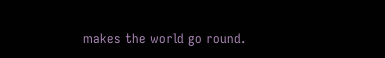makes the world go round.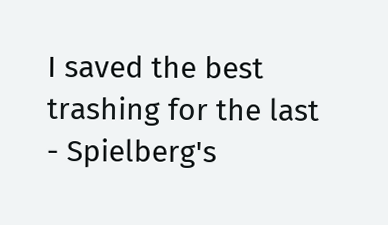I saved the best trashing for the last - Spielberg's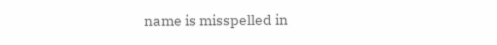name is misspelled in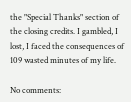the "Special Thanks" section of the closing credits. I gambled, I lost, I faced the consequences of 109 wasted minutes of my life.

No comments: